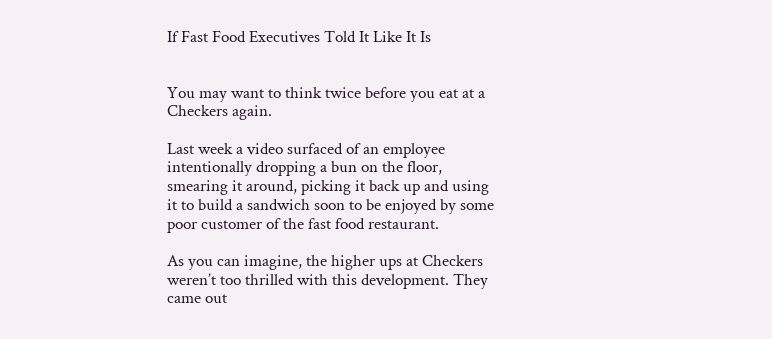If Fast Food Executives Told It Like It Is


You may want to think twice before you eat at a Checkers again.

Last week a video surfaced of an employee intentionally dropping a bun on the floor, smearing it around, picking it back up and using it to build a sandwich soon to be enjoyed by some poor customer of the fast food restaurant.

As you can imagine, the higher ups at Checkers weren’t too thrilled with this development. They came out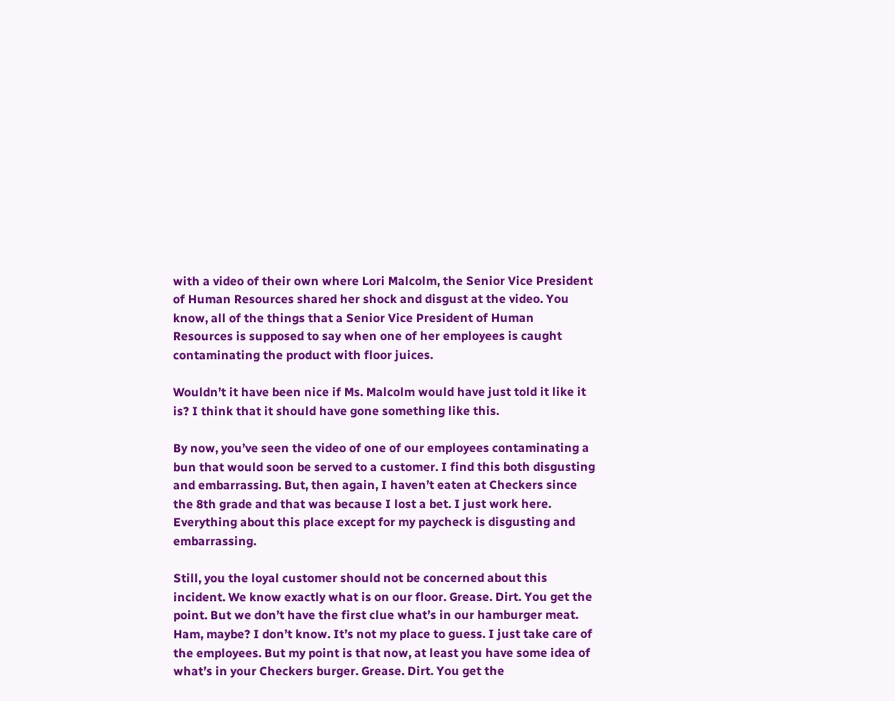with a video of their own where Lori Malcolm, the Senior Vice President of Human Resources shared her shock and disgust at the video. You know, all of the things that a Senior Vice President of Human Resources is supposed to say when one of her employees is caught contaminating the product with floor juices.

Wouldn’t it have been nice if Ms. Malcolm would have just told it like it is? I think that it should have gone something like this.

By now, you’ve seen the video of one of our employees contaminating a bun that would soon be served to a customer. I find this both disgusting and embarrassing. But, then again, I haven’t eaten at Checkers since the 8th grade and that was because I lost a bet. I just work here. Everything about this place except for my paycheck is disgusting and embarrassing.

Still, you the loyal customer should not be concerned about this incident. We know exactly what is on our floor. Grease. Dirt. You get the point. But we don’t have the first clue what’s in our hamburger meat. Ham, maybe? I don’t know. It’s not my place to guess. I just take care of the employees. But my point is that now, at least you have some idea of what’s in your Checkers burger. Grease. Dirt. You get the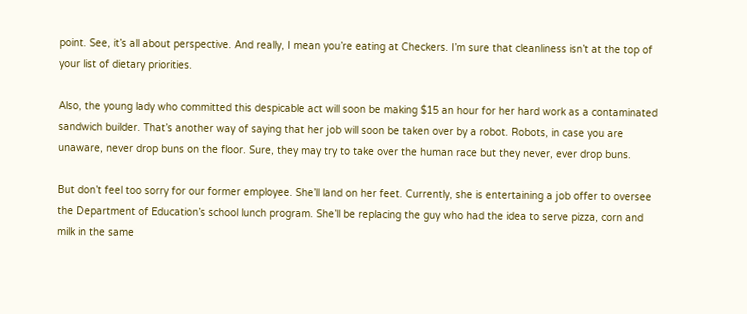point. See, it’s all about perspective. And really, I mean you’re eating at Checkers. I’m sure that cleanliness isn’t at the top of your list of dietary priorities.

Also, the young lady who committed this despicable act will soon be making $15 an hour for her hard work as a contaminated sandwich builder. That’s another way of saying that her job will soon be taken over by a robot. Robots, in case you are unaware, never drop buns on the floor. Sure, they may try to take over the human race but they never, ever drop buns.

But don’t feel too sorry for our former employee. She’ll land on her feet. Currently, she is entertaining a job offer to oversee the Department of Education’s school lunch program. She’ll be replacing the guy who had the idea to serve pizza, corn and milk in the same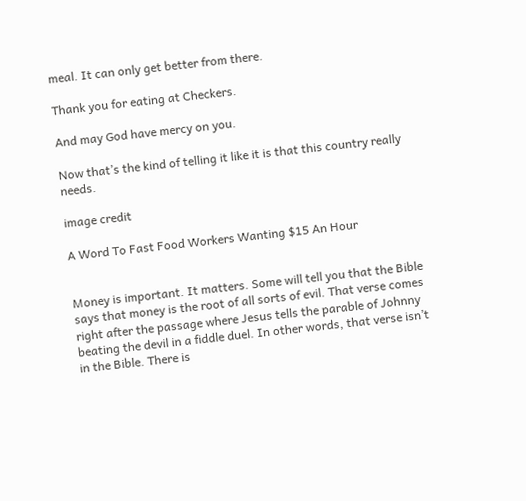meal. It can only get better from there.

Thank you for eating at Checkers.

And may God have mercy on you.

Now that’s the kind of telling it like it is that this country really needs.

image credit

A Word To Fast Food Workers Wanting $15 An Hour


Money is important. It matters. Some will tell you that the Bible says that money is the root of all sorts of evil. That verse comes right after the passage where Jesus tells the parable of Johnny beating the devil in a fiddle duel. In other words, that verse isn’t in the Bible. There is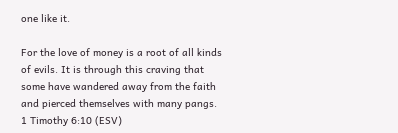one like it.

For the love of money is a root of all kinds of evils. It is through this craving that some have wandered away from the faith and pierced themselves with many pangs. 1 Timothy 6:10 (ESV)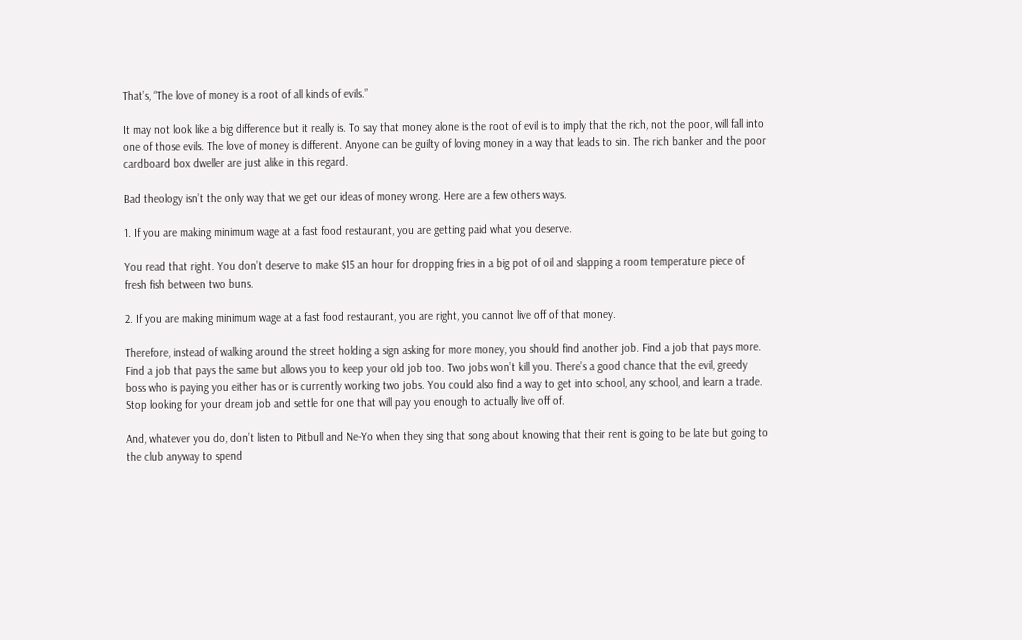That’s, “The love of money is a root of all kinds of evils.”

It may not look like a big difference but it really is. To say that money alone is the root of evil is to imply that the rich, not the poor, will fall into one of those evils. The love of money is different. Anyone can be guilty of loving money in a way that leads to sin. The rich banker and the poor cardboard box dweller are just alike in this regard.

Bad theology isn’t the only way that we get our ideas of money wrong. Here are a few others ways.

1. If you are making minimum wage at a fast food restaurant, you are getting paid what you deserve.

You read that right. You don’t deserve to make $15 an hour for dropping fries in a big pot of oil and slapping a room temperature piece of fresh fish between two buns.

2. If you are making minimum wage at a fast food restaurant, you are right, you cannot live off of that money.

Therefore, instead of walking around the street holding a sign asking for more money, you should find another job. Find a job that pays more. Find a job that pays the same but allows you to keep your old job too. Two jobs won’t kill you. There’s a good chance that the evil, greedy boss who is paying you either has or is currently working two jobs. You could also find a way to get into school, any school, and learn a trade. Stop looking for your dream job and settle for one that will pay you enough to actually live off of.

And, whatever you do, don’t listen to Pitbull and Ne-Yo when they sing that song about knowing that their rent is going to be late but going to the club anyway to spend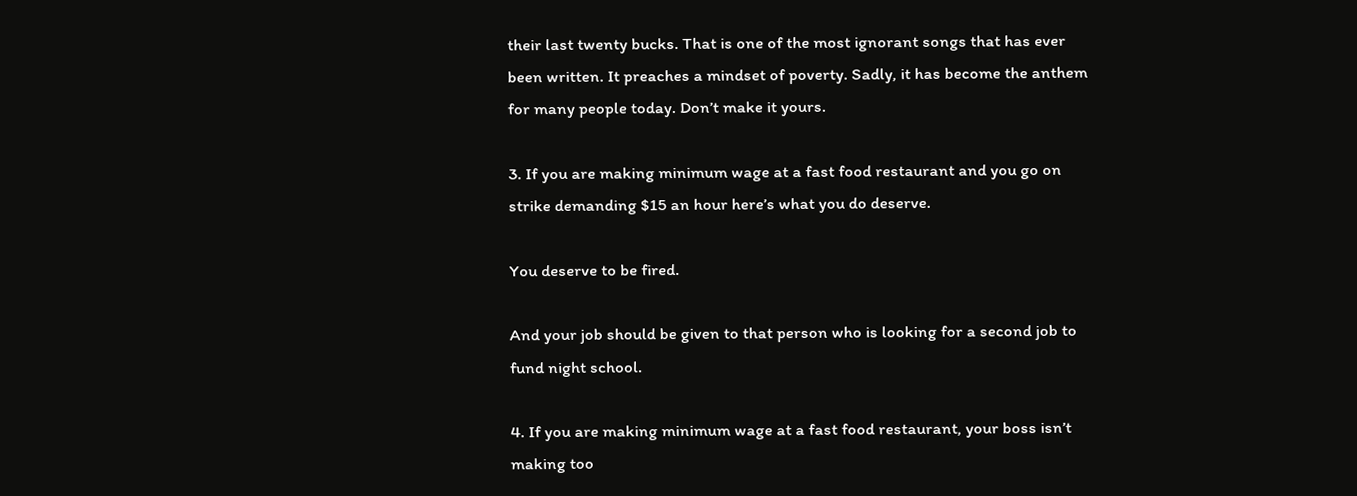their last twenty bucks. That is one of the most ignorant songs that has ever been written. It preaches a mindset of poverty. Sadly, it has become the anthem for many people today. Don’t make it yours.

3. If you are making minimum wage at a fast food restaurant and you go on strike demanding $15 an hour here’s what you do deserve.

You deserve to be fired.

And your job should be given to that person who is looking for a second job to fund night school.

4. If you are making minimum wage at a fast food restaurant, your boss isn’t making too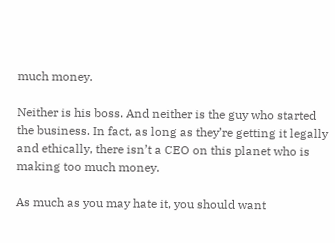much money.

Neither is his boss. And neither is the guy who started the business. In fact, as long as they’re getting it legally and ethically, there isn’t a CEO on this planet who is making too much money.

As much as you may hate it, you should want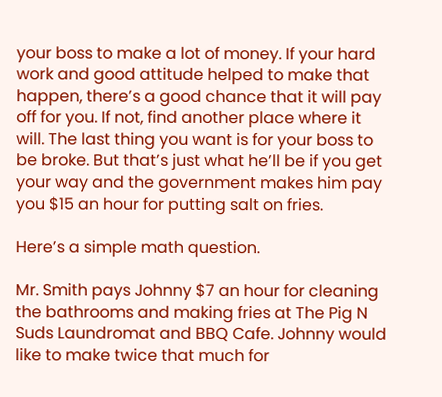your boss to make a lot of money. If your hard work and good attitude helped to make that happen, there’s a good chance that it will pay off for you. If not, find another place where it will. The last thing you want is for your boss to be broke. But that’s just what he’ll be if you get your way and the government makes him pay you $15 an hour for putting salt on fries.

Here’s a simple math question.

Mr. Smith pays Johnny $7 an hour for cleaning the bathrooms and making fries at The Pig N Suds Laundromat and BBQ Cafe. Johnny would like to make twice that much for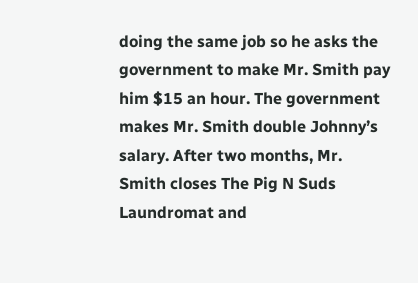doing the same job so he asks the government to make Mr. Smith pay him $15 an hour. The government makes Mr. Smith double Johnny’s salary. After two months, Mr. Smith closes The Pig N Suds Laundromat and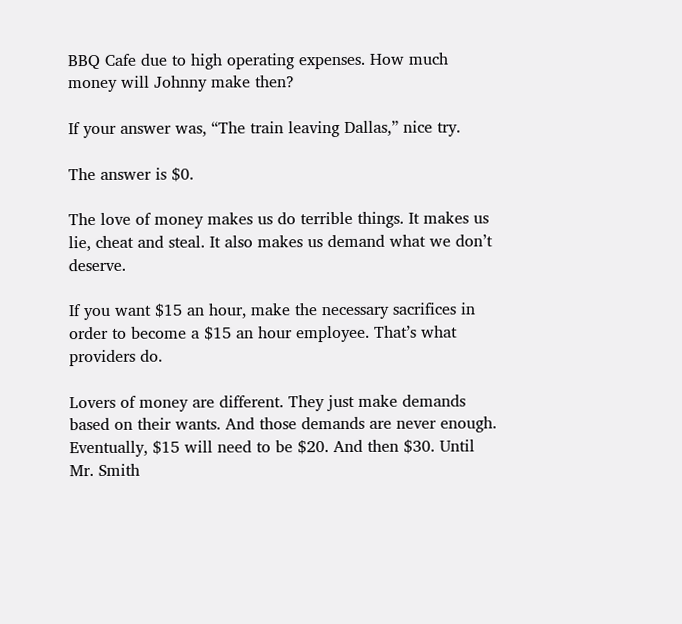BBQ Cafe due to high operating expenses. How much money will Johnny make then?

If your answer was, “The train leaving Dallas,” nice try.

The answer is $0.

The love of money makes us do terrible things. It makes us lie, cheat and steal. It also makes us demand what we don’t deserve.

If you want $15 an hour, make the necessary sacrifices in order to become a $15 an hour employee. That’s what providers do.

Lovers of money are different. They just make demands based on their wants. And those demands are never enough. Eventually, $15 will need to be $20. And then $30. Until Mr. Smith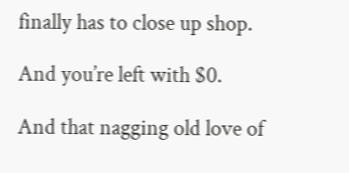finally has to close up shop.

And you’re left with $0.

And that nagging old love of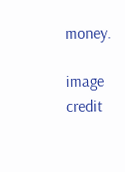money.

image credit